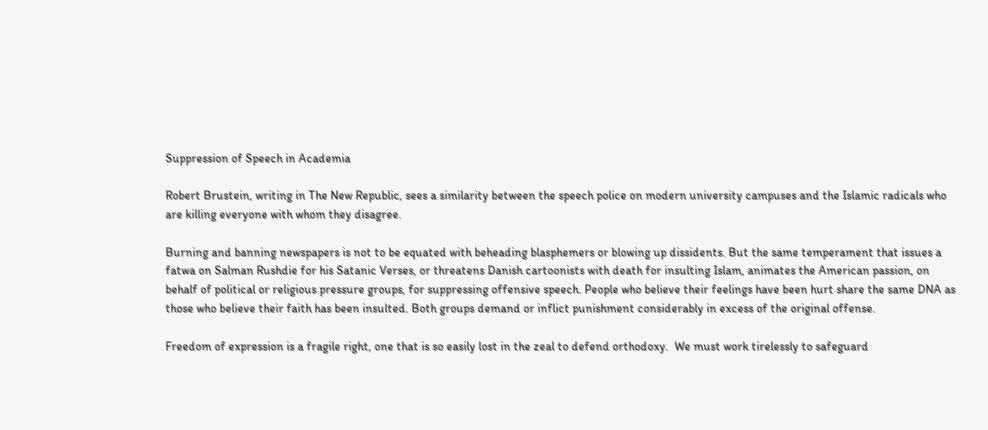Suppression of Speech in Academia

Robert Brustein, writing in The New Republic, sees a similarity between the speech police on modern university campuses and the Islamic radicals who are killing everyone with whom they disagree.

Burning and banning newspapers is not to be equated with beheading blasphemers or blowing up dissidents. But the same temperament that issues a fatwa on Salman Rushdie for his Satanic Verses, or threatens Danish cartoonists with death for insulting Islam, animates the American passion, on behalf of political or religious pressure groups, for suppressing offensive speech. People who believe their feelings have been hurt share the same DNA as those who believe their faith has been insulted. Both groups demand or inflict punishment considerably in excess of the original offense.

Freedom of expression is a fragile right, one that is so easily lost in the zeal to defend orthodoxy.  We must work tirelessly to safeguard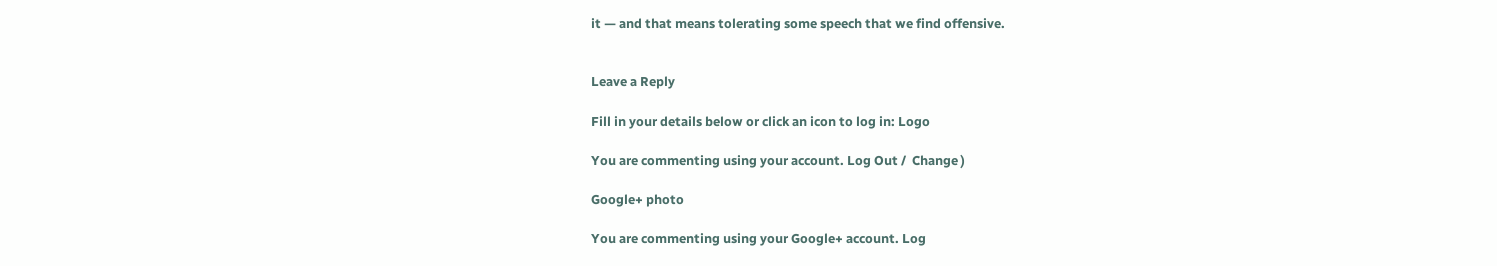it — and that means tolerating some speech that we find offensive.


Leave a Reply

Fill in your details below or click an icon to log in: Logo

You are commenting using your account. Log Out /  Change )

Google+ photo

You are commenting using your Google+ account. Log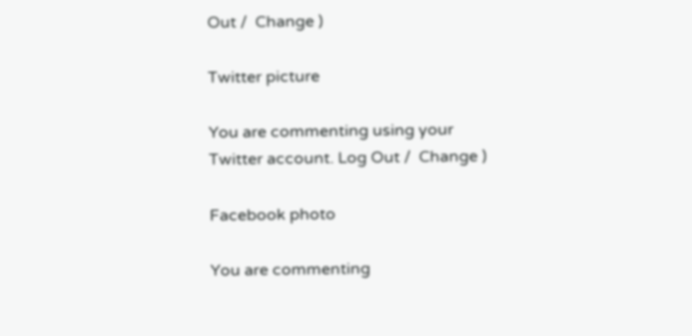Out /  Change )

Twitter picture

You are commenting using your Twitter account. Log Out /  Change )

Facebook photo

You are commenting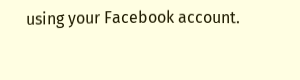using your Facebook account.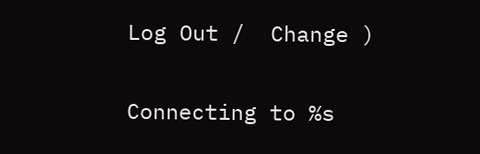Log Out /  Change )


Connecting to %s